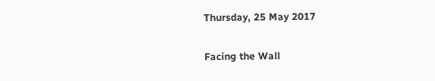Thursday, 25 May 2017

Facing the Wall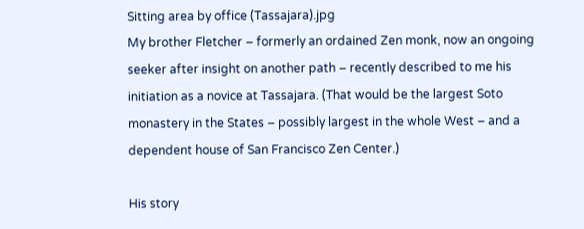Sitting area by office (Tassajara).jpg
My brother Fletcher – formerly an ordained Zen monk, now an ongoing seeker after insight on another path – recently described to me his initiation as a novice at Tassajara. (That would be the largest Soto monastery in the States – possibly largest in the whole West – and a dependent house of San Francisco Zen Center.)

His story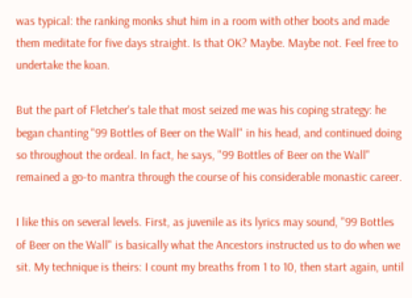was typical: the ranking monks shut him in a room with other boots and made them meditate for five days straight. Is that OK? Maybe. Maybe not. Feel free to undertake the koan.

But the part of Fletcher's tale that most seized me was his coping strategy: he began chanting "99 Bottles of Beer on the Wall" in his head, and continued doing so throughout the ordeal. In fact, he says, "99 Bottles of Beer on the Wall" remained a go-to mantra through the course of his considerable monastic career.

I like this on several levels. First, as juvenile as its lyrics may sound, "99 Bottles of Beer on the Wall" is basically what the Ancestors instructed us to do when we sit. My technique is theirs: I count my breaths from 1 to 10, then start again, until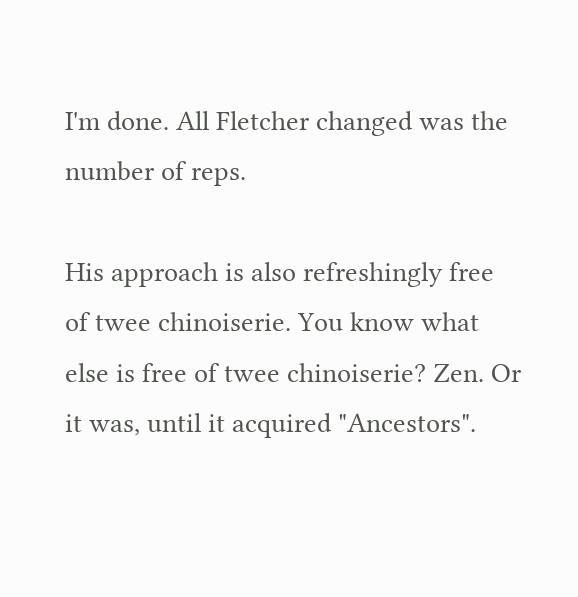I'm done. All Fletcher changed was the number of reps.

His approach is also refreshingly free of twee chinoiserie. You know what else is free of twee chinoiserie? Zen. Or it was, until it acquired "Ancestors".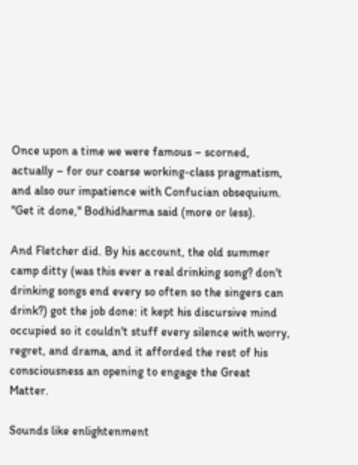Once upon a time we were famous – scorned, actually – for our coarse working-class pragmatism, and also our impatience with Confucian obsequium. "Get it done," Bodhidharma said (more or less).

And Fletcher did. By his account, the old summer camp ditty (was this ever a real drinking song? don't drinking songs end every so often so the singers can drink?) got the job done: it kept his discursive mind occupied so it couldn't stuff every silence with worry, regret, and drama, and it afforded the rest of his consciousness an opening to engage the Great Matter.

Sounds like enlightenment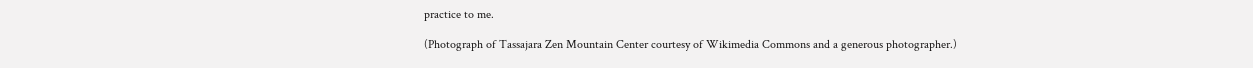practice to me.

(Photograph of Tassajara Zen Mountain Center courtesy of Wikimedia Commons and a generous photographer.)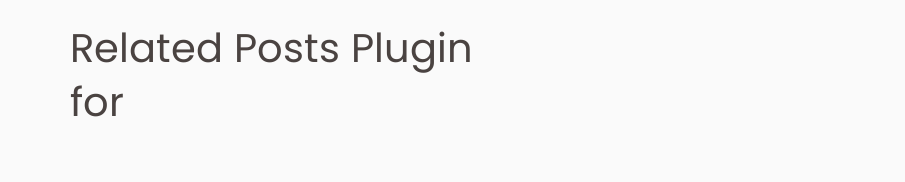Related Posts Plugin for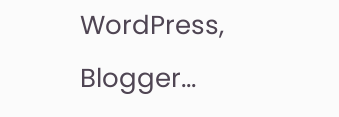WordPress, Blogger...